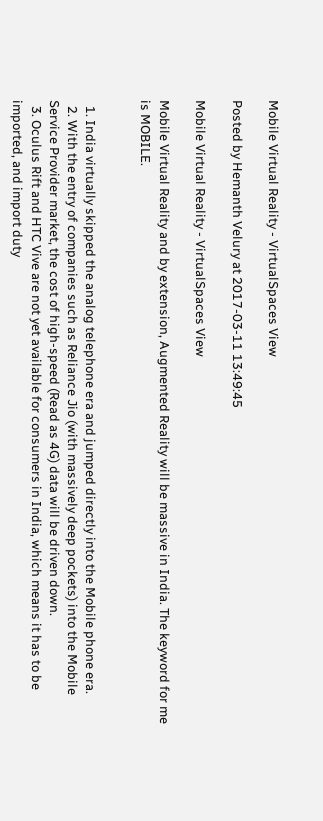Mobile Virtual Reality - VirtualSpaces View

Posted by Hemanth Velury at 2017-03-11 13:49:45

Mobile Virtual Reality - VirtualSpaces View

Mobile Virtual Reality and by extension, Augmented Reality will be massive in India. The keyword for me is MOBILE.


  1. India virtually skipped the analog telephone era and jumped directly into the Mobile phone era.
  2. With the entry of companies such as Reliance Jio (with massively deep pockets) into the Mobile Service Provider market, the cost of high-speed (Read as 4G) data will be driven down.
  3. Oculus Rift and HTC Vive are not yet available for consumers in India, which means it has to be imported, and import duty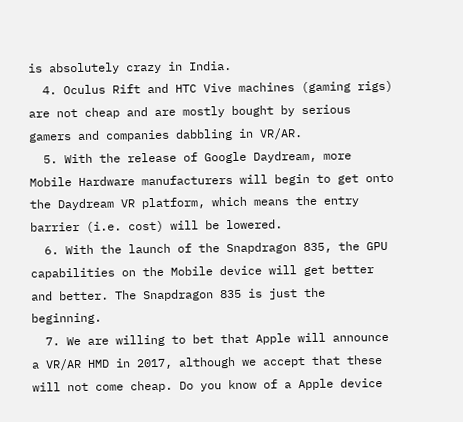is absolutely crazy in India.
  4. Oculus Rift and HTC Vive machines (gaming rigs) are not cheap and are mostly bought by serious gamers and companies dabbling in VR/AR.
  5. With the release of Google Daydream, more Mobile Hardware manufacturers will begin to get onto the Daydream VR platform, which means the entry barrier (i.e. cost) will be lowered.
  6. With the launch of the Snapdragon 835, the GPU capabilities on the Mobile device will get better and better. The Snapdragon 835 is just the beginning.
  7. We are willing to bet that Apple will announce a VR/AR HMD in 2017, although we accept that these will not come cheap. Do you know of a Apple device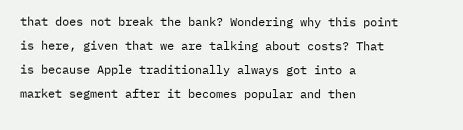that does not break the bank? Wondering why this point is here, given that we are talking about costs? That is because Apple traditionally always got into a market segment after it becomes popular and then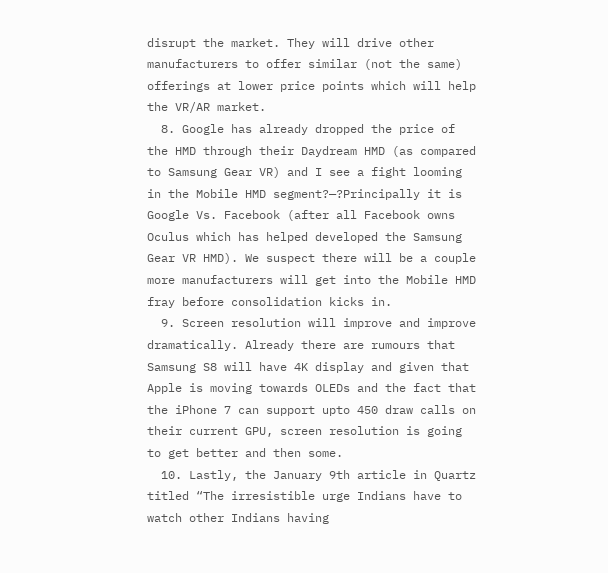disrupt the market. They will drive other manufacturers to offer similar (not the same) offerings at lower price points which will help the VR/AR market.
  8. Google has already dropped the price of the HMD through their Daydream HMD (as compared to Samsung Gear VR) and I see a fight looming in the Mobile HMD segment?—?Principally it is Google Vs. Facebook (after all Facebook owns Oculus which has helped developed the Samsung Gear VR HMD). We suspect there will be a couple more manufacturers will get into the Mobile HMD fray before consolidation kicks in.
  9. Screen resolution will improve and improve dramatically. Already there are rumours that Samsung S8 will have 4K display and given that Apple is moving towards OLEDs and the fact that the iPhone 7 can support upto 450 draw calls on their current GPU, screen resolution is going to get better and then some.
  10. Lastly, the January 9th article in Quartz titled “The irresistible urge Indians have to watch other Indians having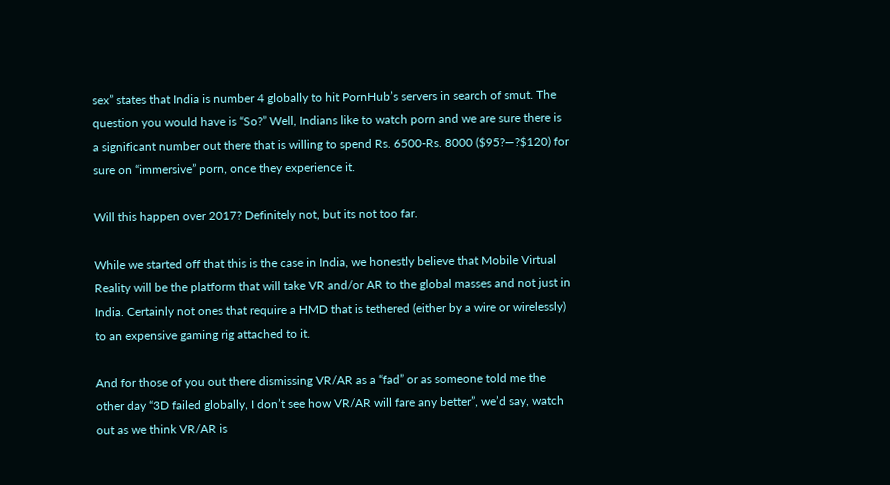sex” states that India is number 4 globally to hit PornHub’s servers in search of smut. The question you would have is “So?” Well, Indians like to watch porn and we are sure there is a significant number out there that is willing to spend Rs. 6500-Rs. 8000 ($95?—?$120) for sure on “immersive” porn, once they experience it.

Will this happen over 2017? Definitely not, but its not too far.

While we started off that this is the case in India, we honestly believe that Mobile Virtual Reality will be the platform that will take VR and/or AR to the global masses and not just in India. Certainly not ones that require a HMD that is tethered (either by a wire or wirelessly) to an expensive gaming rig attached to it.

And for those of you out there dismissing VR/AR as a “fad” or as someone told me the other day “3D failed globally, I don’t see how VR/AR will fare any better”, we’d say, watch out as we think VR/AR is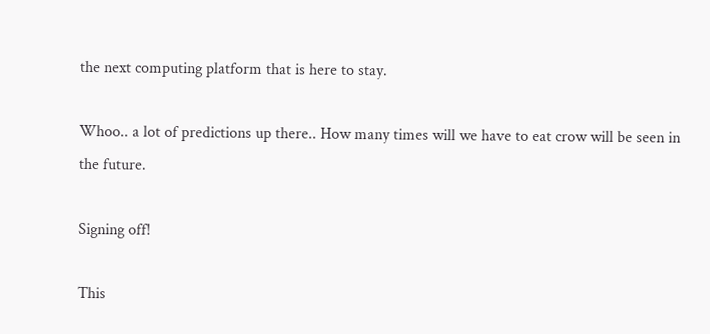the next computing platform that is here to stay.

Whoo.. a lot of predictions up there.. How many times will we have to eat crow will be seen in the future.

Signing off!

This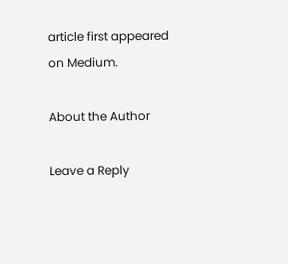article first appeared on Medium.

About the Author

Leave a Reply